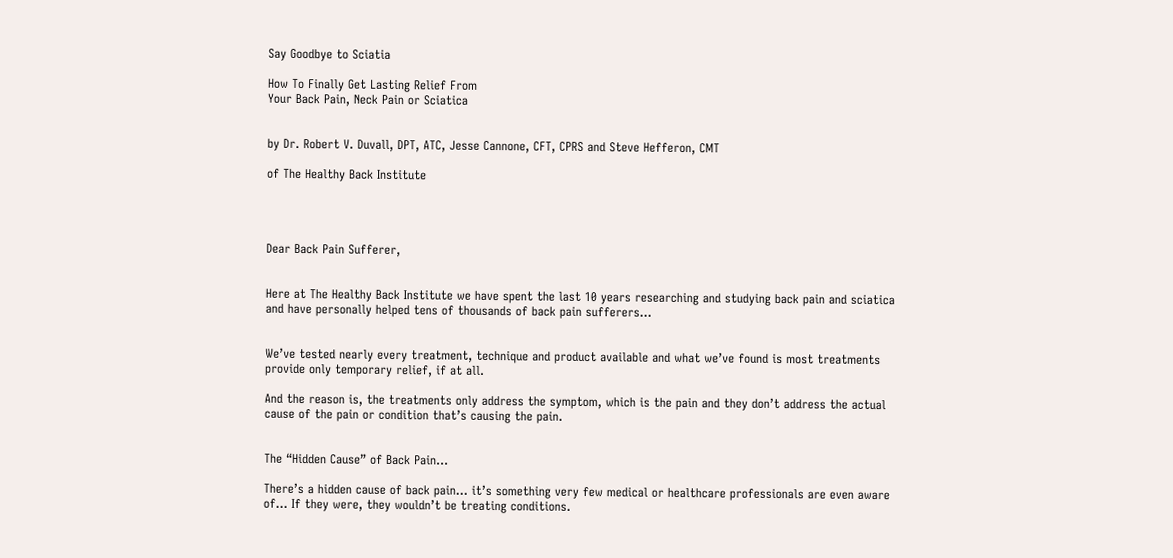Say Goodbye to Sciatia

How To Finally Get Lasting Relief From
Your Back Pain, Neck Pain or Sciatica


by Dr. Robert V. Duvall, DPT, ATC, Jesse Cannone, CFT, CPRS and Steve Hefferon, CMT

of The Healthy Back Institute




Dear Back Pain Sufferer,


Here at The Healthy Back Institute we have spent the last 10 years researching and studying back pain and sciatica and have personally helped tens of thousands of back pain sufferers…


We’ve tested nearly every treatment, technique and product available and what we’ve found is most treatments provide only temporary relief, if at all.

And the reason is, the treatments only address the symptom, which is the pain and they don’t address the actual cause of the pain or condition that’s causing the pain.


The “Hidden Cause” of Back Pain…

There’s a hidden cause of back pain… it’s something very few medical or healthcare professionals are even aware of… If they were, they wouldn’t be treating conditions.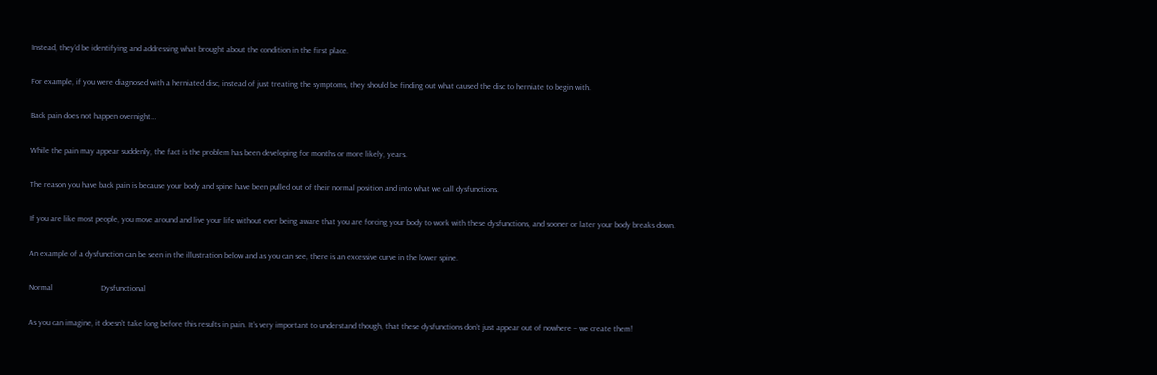Instead, they’d be identifying and addressing what brought about the condition in the first place.

For example, if you were diagnosed with a herniated disc, instead of just treating the symptoms, they should be finding out what caused the disc to herniate to begin with.

Back pain does not happen overnight…

While the pain may appear suddenly, the fact is the problem has been developing for months or more likely, years.

The reason you have back pain is because your body and spine have been pulled out of their normal position and into what we call dysfunctions.

If you are like most people, you move around and live your life without ever being aware that you are forcing your body to work with these dysfunctions, and sooner or later your body breaks down.

An example of a dysfunction can be seen in the illustration below and as you can see, there is an excessive curve in the lower spine.

Normal                        Dysfunctional

As you can imagine, it doesn’t take long before this results in pain. It’s very important to understand though, that these dysfunctions don’t just appear out of nowhere – we create them!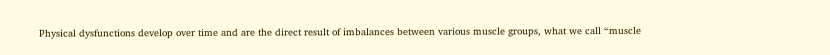Physical dysfunctions develop over time and are the direct result of imbalances between various muscle groups, what we call “muscle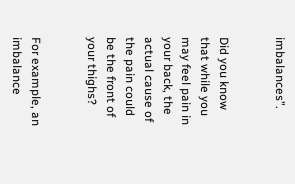imbalances”.


Did you know that while you may feel pain in your back, the actual cause of the pain could be the front of your thighs?


For example, an imbalance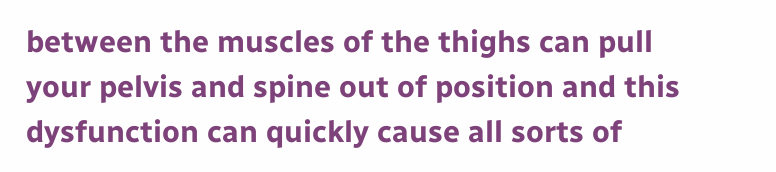between the muscles of the thighs can pull your pelvis and spine out of position and this dysfunction can quickly cause all sorts of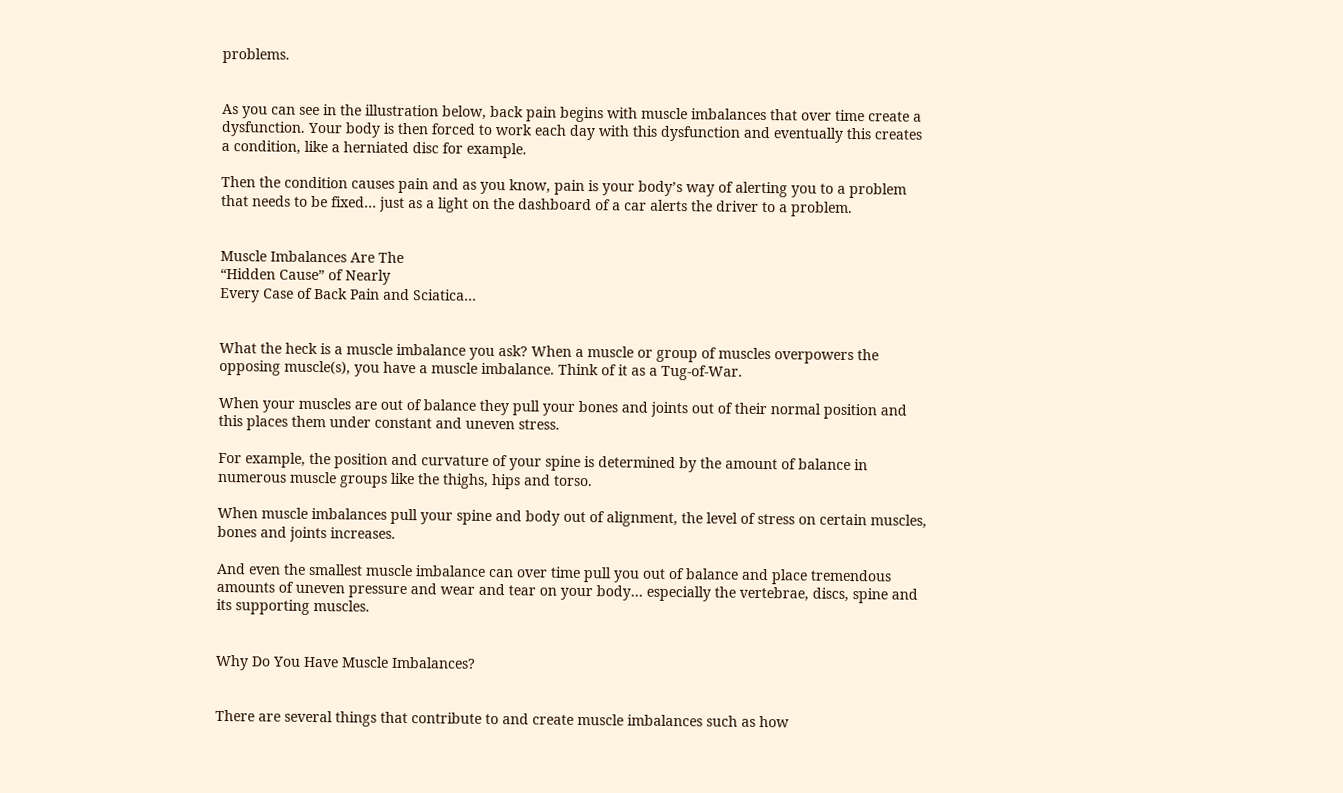problems.


As you can see in the illustration below, back pain begins with muscle imbalances that over time create a dysfunction. Your body is then forced to work each day with this dysfunction and eventually this creates a condition, like a herniated disc for example.

Then the condition causes pain and as you know, pain is your body’s way of alerting you to a problem that needs to be fixed… just as a light on the dashboard of a car alerts the driver to a problem.


Muscle Imbalances Are The
“Hidden Cause” of Nearly
Every Case of Back Pain and Sciatica…


What the heck is a muscle imbalance you ask? When a muscle or group of muscles overpowers the opposing muscle(s), you have a muscle imbalance. Think of it as a Tug-of-War.

When your muscles are out of balance they pull your bones and joints out of their normal position and this places them under constant and uneven stress.

For example, the position and curvature of your spine is determined by the amount of balance in numerous muscle groups like the thighs, hips and torso.

When muscle imbalances pull your spine and body out of alignment, the level of stress on certain muscles, bones and joints increases.

And even the smallest muscle imbalance can over time pull you out of balance and place tremendous amounts of uneven pressure and wear and tear on your body… especially the vertebrae, discs, spine and its supporting muscles.


Why Do You Have Muscle Imbalances?


There are several things that contribute to and create muscle imbalances such as how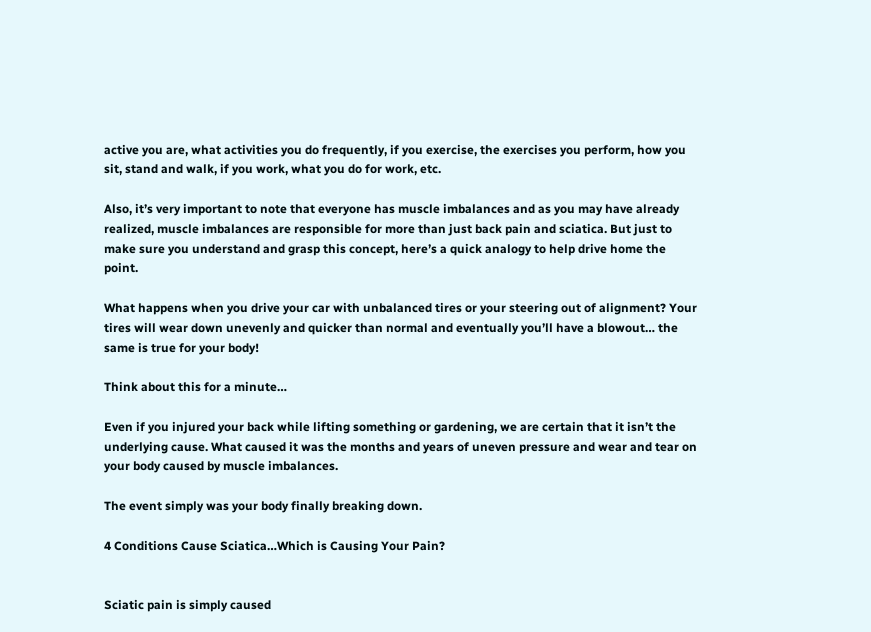active you are, what activities you do frequently, if you exercise, the exercises you perform, how you sit, stand and walk, if you work, what you do for work, etc.

Also, it’s very important to note that everyone has muscle imbalances and as you may have already realized, muscle imbalances are responsible for more than just back pain and sciatica. But just to make sure you understand and grasp this concept, here’s a quick analogy to help drive home the point.

What happens when you drive your car with unbalanced tires or your steering out of alignment? Your tires will wear down unevenly and quicker than normal and eventually you’ll have a blowout… the same is true for your body!

Think about this for a minute…

Even if you injured your back while lifting something or gardening, we are certain that it isn’t the underlying cause. What caused it was the months and years of uneven pressure and wear and tear on your body caused by muscle imbalances.

The event simply was your body finally breaking down.

4 Conditions Cause Sciatica…Which is Causing Your Pain?


Sciatic pain is simply caused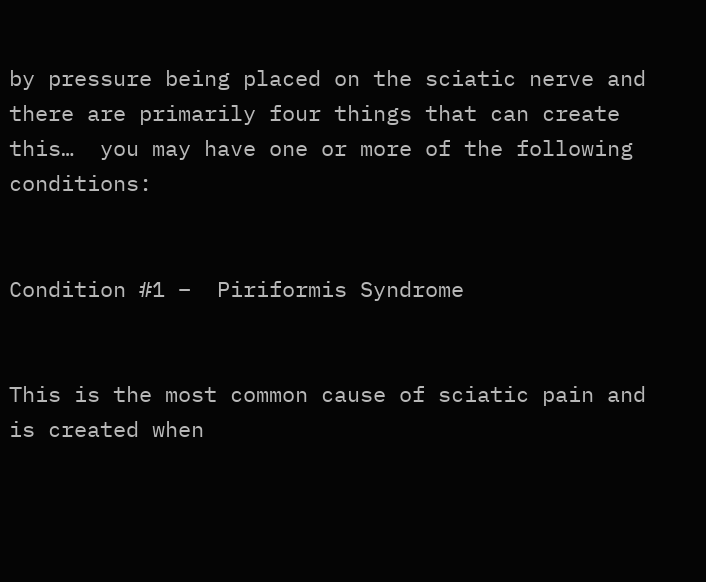by pressure being placed on the sciatic nerve and there are primarily four things that can create this…  you may have one or more of the following conditions:


Condition #1 –  Piriformis Syndrome


This is the most common cause of sciatic pain and is created when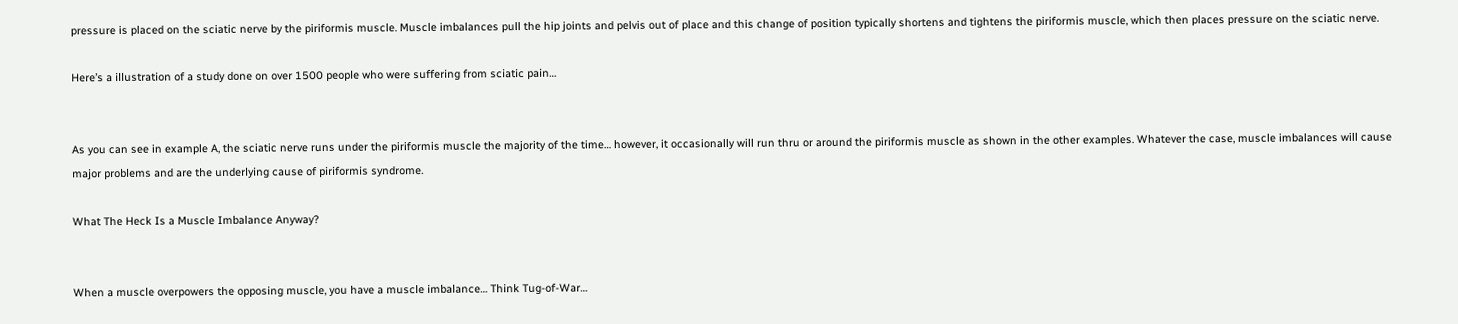pressure is placed on the sciatic nerve by the piriformis muscle. Muscle imbalances pull the hip joints and pelvis out of place and this change of position typically shortens and tightens the piriformis muscle, which then places pressure on the sciatic nerve.

Here’s a illustration of a study done on over 1500 people who were suffering from sciatic pain…


As you can see in example A, the sciatic nerve runs under the piriformis muscle the majority of the time… however, it occasionally will run thru or around the piriformis muscle as shown in the other examples. Whatever the case, muscle imbalances will cause major problems and are the underlying cause of piriformis syndrome.

What The Heck Is a Muscle Imbalance Anyway?


When a muscle overpowers the opposing muscle, you have a muscle imbalance… Think Tug-of-War…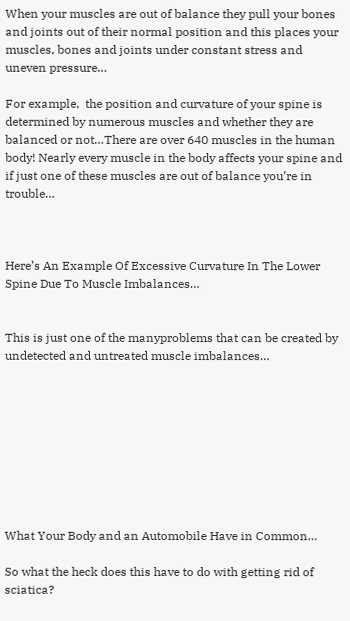When your muscles are out of balance they pull your bones and joints out of their normal position and this places your muscles, bones and joints under constant stress and uneven pressure…

For example,  the position and curvature of your spine is determined by numerous muscles and whether they are balanced or not…There are over 640 muscles in the human body! Nearly every muscle in the body affects your spine and if just one of these muscles are out of balance you’re in trouble…



Here’s An Example Of Excessive Curvature In The Lower Spine Due To Muscle Imbalances…


This is just one of the manyproblems that can be created by undetected and untreated muscle imbalances…









What Your Body and an Automobile Have in Common…

So what the heck does this have to do with getting rid of sciatica?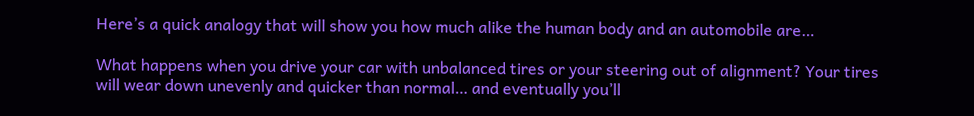Here’s a quick analogy that will show you how much alike the human body and an automobile are…

What happens when you drive your car with unbalanced tires or your steering out of alignment? Your tires will wear down unevenly and quicker than normal… and eventually you’ll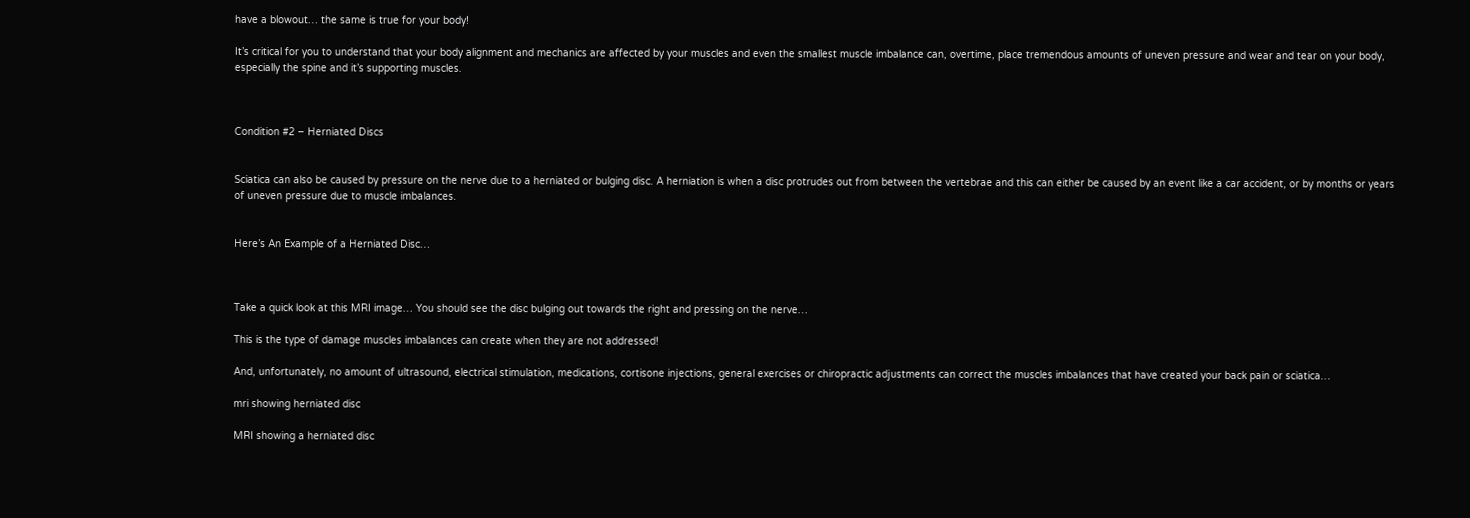have a blowout… the same is true for your body!

It’s critical for you to understand that your body alignment and mechanics are affected by your muscles and even the smallest muscle imbalance can, overtime, place tremendous amounts of uneven pressure and wear and tear on your body, especially the spine and it’s supporting muscles.



Condition #2 – Herniated Discs


Sciatica can also be caused by pressure on the nerve due to a herniated or bulging disc. A herniation is when a disc protrudes out from between the vertebrae and this can either be caused by an event like a car accident, or by months or years of uneven pressure due to muscle imbalances.


Here’s An Example of a Herniated Disc…



Take a quick look at this MRI image… You should see the disc bulging out towards the right and pressing on the nerve…

This is the type of damage muscles imbalances can create when they are not addressed!

And, unfortunately, no amount of ultrasound, electrical stimulation, medications, cortisone injections, general exercises or chiropractic adjustments can correct the muscles imbalances that have created your back pain or sciatica…

mri showing herniated disc

MRI showing a herniated disc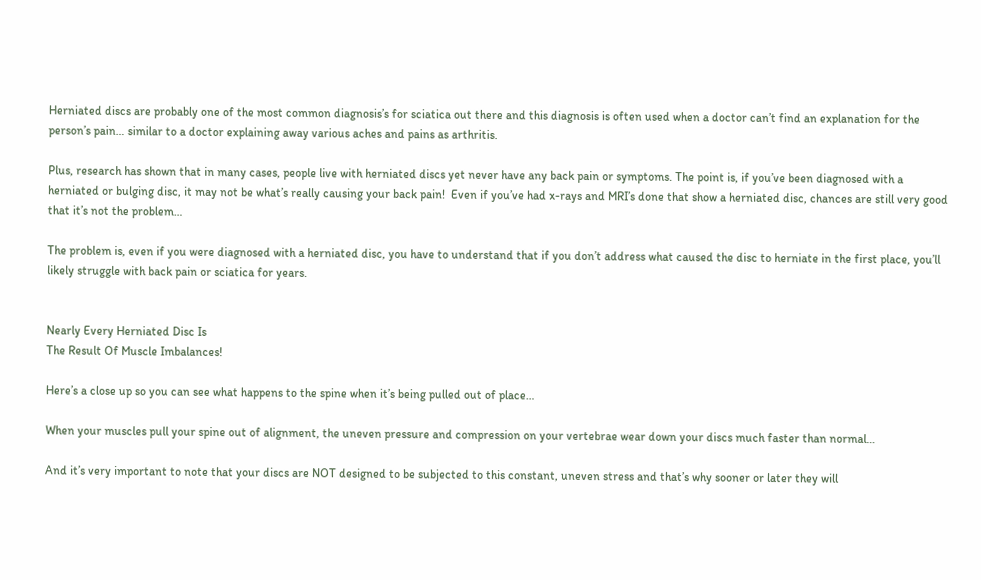Herniated discs are probably one of the most common diagnosis’s for sciatica out there and this diagnosis is often used when a doctor can’t find an explanation for the person’s pain… similar to a doctor explaining away various aches and pains as arthritis.

Plus, research has shown that in many cases, people live with herniated discs yet never have any back pain or symptoms. The point is, if you’ve been diagnosed with a herniated or bulging disc, it may not be what’s really causing your back pain!  Even if you’ve had x-rays and MRI’s done that show a herniated disc, chances are still very good that it’s not the problem…

The problem is, even if you were diagnosed with a herniated disc, you have to understand that if you don’t address what caused the disc to herniate in the first place, you’ll likely struggle with back pain or sciatica for years.


Nearly Every Herniated Disc Is
The Result Of Muscle Imbalances!

Here’s a close up so you can see what happens to the spine when it’s being pulled out of place…

When your muscles pull your spine out of alignment, the uneven pressure and compression on your vertebrae wear down your discs much faster than normal…

And it’s very important to note that your discs are NOT designed to be subjected to this constant, uneven stress and that’s why sooner or later they will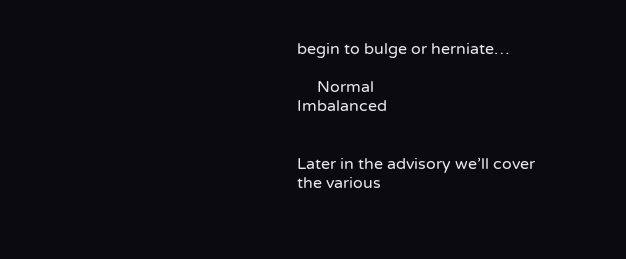begin to bulge or herniate…

     Normal                        Imbalanced


Later in the advisory we’ll cover the various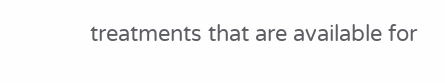treatments that are available for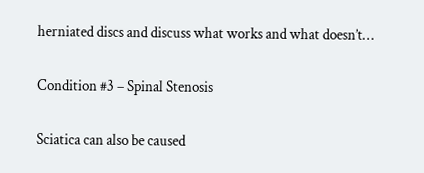herniated discs and discuss what works and what doesn’t…


Condition #3 – Spinal Stenosis


Sciatica can also be caused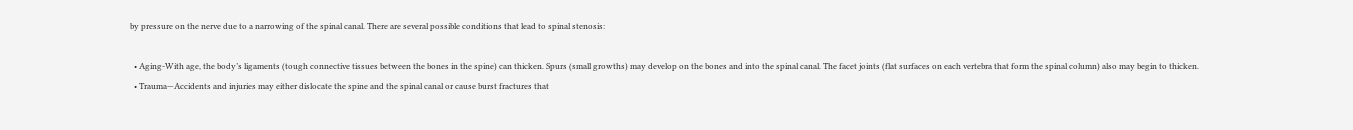by pressure on the nerve due to a narrowing of the spinal canal. There are several possible conditions that lead to spinal stenosis:

  • Aging-With age, the body’s ligaments (tough connective tissues between the bones in the spine) can thicken. Spurs (small growths) may develop on the bones and into the spinal canal. The facet joints (flat surfaces on each vertebra that form the spinal column) also may begin to thicken.
  • Trauma—Accidents and injuries may either dislocate the spine and the spinal canal or cause burst fractures that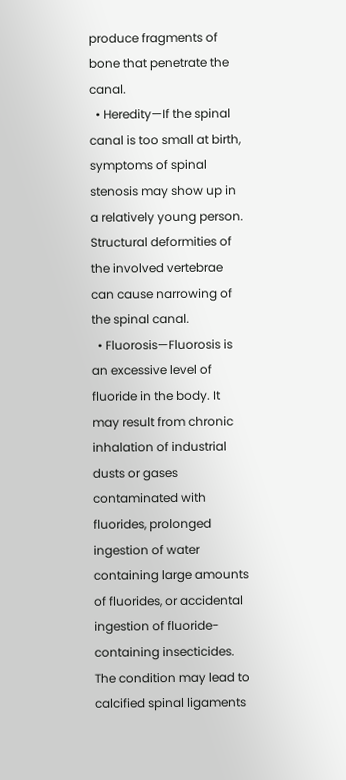produce fragments of bone that penetrate the canal.
  • Heredity—If the spinal canal is too small at birth, symptoms of spinal stenosis may show up in a relatively young person. Structural deformities of the involved vertebrae can cause narrowing of the spinal canal.
  • Fluorosis—Fluorosis is an excessive level of fluoride in the body. It may result from chronic inhalation of industrial dusts or gases contaminated with fluorides, prolonged ingestion of water containing large amounts of fluorides, or accidental ingestion of fluoride-containing insecticides. The condition may lead to calcified spinal ligaments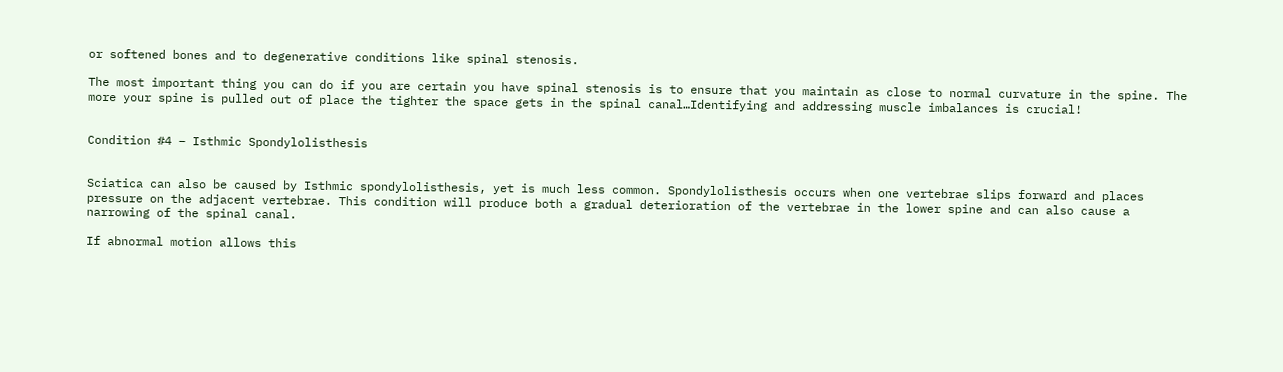or softened bones and to degenerative conditions like spinal stenosis.

The most important thing you can do if you are certain you have spinal stenosis is to ensure that you maintain as close to normal curvature in the spine. The more your spine is pulled out of place the tighter the space gets in the spinal canal…Identifying and addressing muscle imbalances is crucial!


Condition #4 – Isthmic Spondylolisthesis


Sciatica can also be caused by Isthmic spondylolisthesis, yet is much less common. Spondylolisthesis occurs when one vertebrae slips forward and places pressure on the adjacent vertebrae. This condition will produce both a gradual deterioration of the vertebrae in the lower spine and can also cause a narrowing of the spinal canal.

If abnormal motion allows this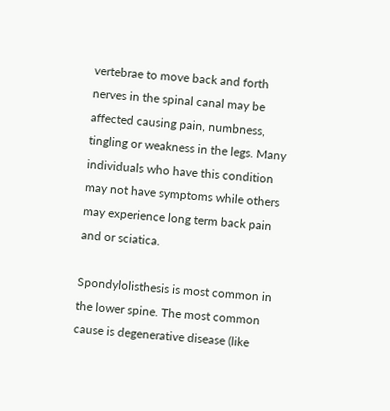vertebrae to move back and forth nerves in the spinal canal may be affected causing pain, numbness, tingling or weakness in the legs. Many individuals who have this condition may not have symptoms while others may experience long term back pain and or sciatica.

Spondylolisthesis is most common in the lower spine. The most common cause is degenerative disease (like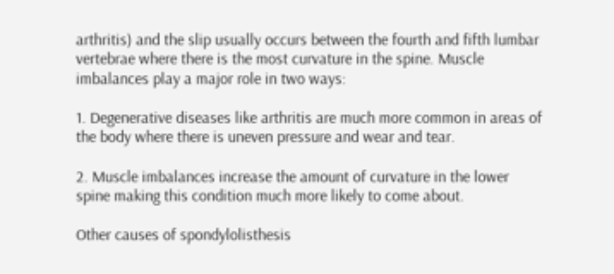arthritis) and the slip usually occurs between the fourth and fifth lumbar vertebrae where there is the most curvature in the spine. Muscle imbalances play a major role in two ways:

1. Degenerative diseases like arthritis are much more common in areas of the body where there is uneven pressure and wear and tear.

2. Muscle imbalances increase the amount of curvature in the lower spine making this condition much more likely to come about.

Other causes of spondylolisthesis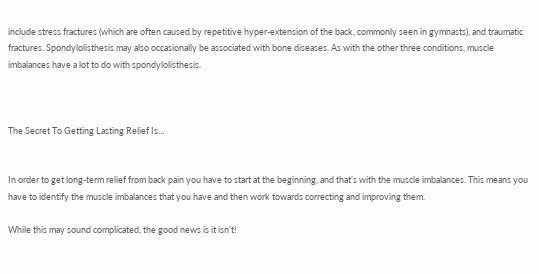include stress fractures (which are often caused by repetitive hyper-extension of the back, commonly seen in gymnasts), and traumatic fractures. Spondylolisthesis may also occasionally be associated with bone diseases. As with the other three conditions, muscle imbalances have a lot to do with spondylolisthesis.



The Secret To Getting Lasting Relief Is…


In order to get long-term relief from back pain you have to start at the beginning, and that’s with the muscle imbalances. This means you have to identify the muscle imbalances that you have and then work towards correcting and improving them.

While this may sound complicated, the good news is it isn’t!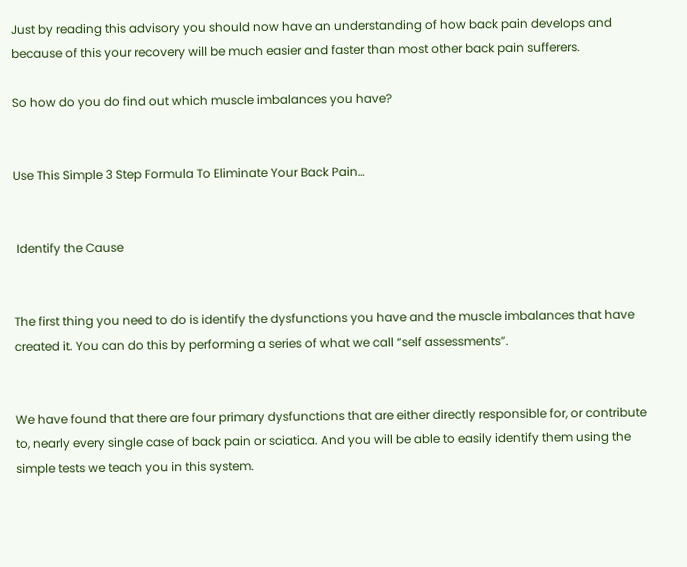Just by reading this advisory you should now have an understanding of how back pain develops and because of this your recovery will be much easier and faster than most other back pain sufferers.

So how do you do find out which muscle imbalances you have?


Use This Simple 3 Step Formula To Eliminate Your Back Pain…


 Identify the Cause


The first thing you need to do is identify the dysfunctions you have and the muscle imbalances that have created it. You can do this by performing a series of what we call “self assessments”.


We have found that there are four primary dysfunctions that are either directly responsible for, or contribute to, nearly every single case of back pain or sciatica. And you will be able to easily identify them using the simple tests we teach you in this system.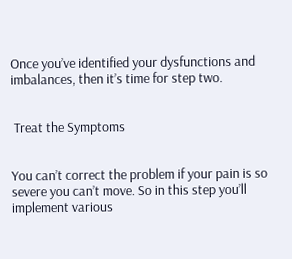Once you’ve identified your dysfunctions and imbalances, then it’s time for step two.


 Treat the Symptoms


You can’t correct the problem if your pain is so severe you can’t move. So in this step you’ll implement various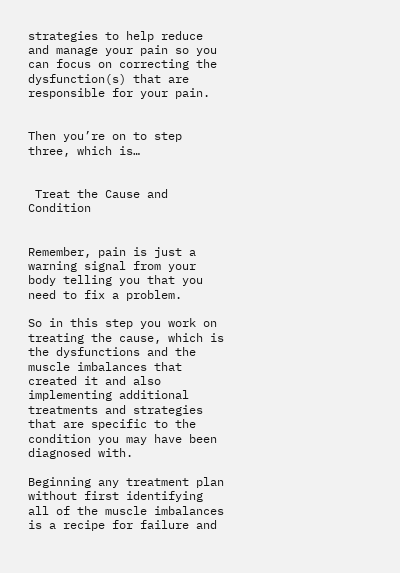strategies to help reduce and manage your pain so you can focus on correcting the dysfunction(s) that are responsible for your pain.


Then you’re on to step three, which is…


 Treat the Cause and Condition


Remember, pain is just a warning signal from your body telling you that you need to fix a problem.

So in this step you work on treating the cause, which is the dysfunctions and the muscle imbalances that created it and also implementing additional treatments and strategies that are specific to the condition you may have been diagnosed with.

Beginning any treatment plan without first identifying all of the muscle imbalances is a recipe for failure and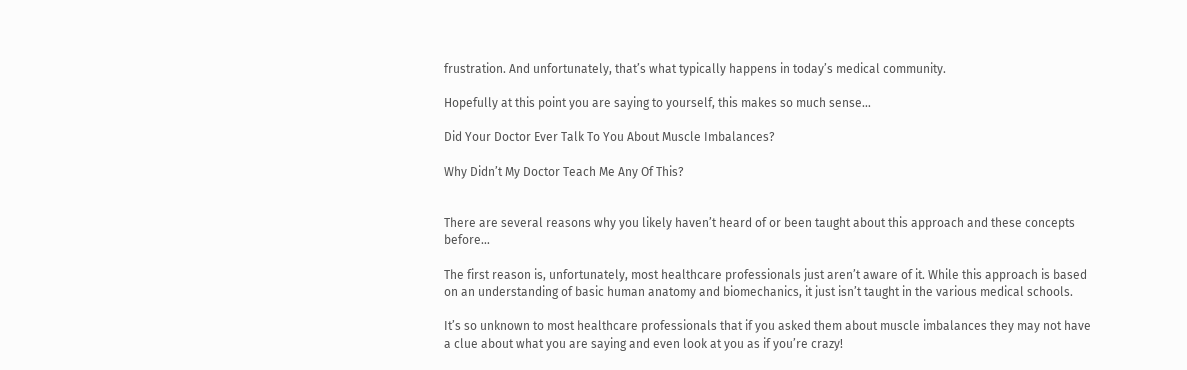frustration. And unfortunately, that’s what typically happens in today’s medical community.

Hopefully at this point you are saying to yourself, this makes so much sense…

Did Your Doctor Ever Talk To You About Muscle Imbalances?

Why Didn’t My Doctor Teach Me Any Of This?


There are several reasons why you likely haven’t heard of or been taught about this approach and these concepts before…

The first reason is, unfortunately, most healthcare professionals just aren’t aware of it. While this approach is based on an understanding of basic human anatomy and biomechanics, it just isn’t taught in the various medical schools.

It’s so unknown to most healthcare professionals that if you asked them about muscle imbalances they may not have a clue about what you are saying and even look at you as if you’re crazy!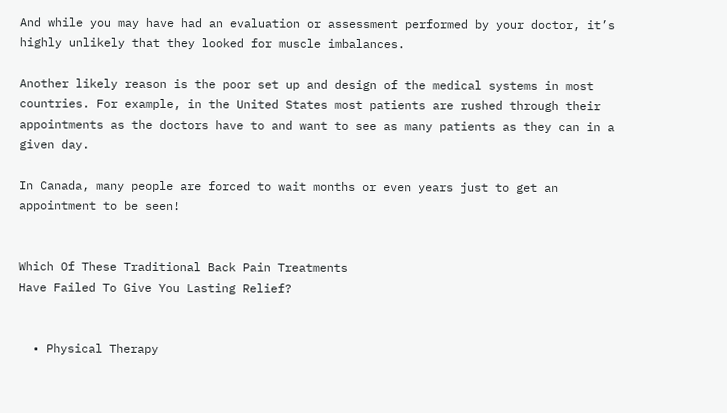And while you may have had an evaluation or assessment performed by your doctor, it’s highly unlikely that they looked for muscle imbalances.

Another likely reason is the poor set up and design of the medical systems in most countries. For example, in the United States most patients are rushed through their appointments as the doctors have to and want to see as many patients as they can in a given day.

In Canada, many people are forced to wait months or even years just to get an appointment to be seen!


Which Of These Traditional Back Pain Treatments
Have Failed To Give You Lasting Relief?


  • Physical Therapy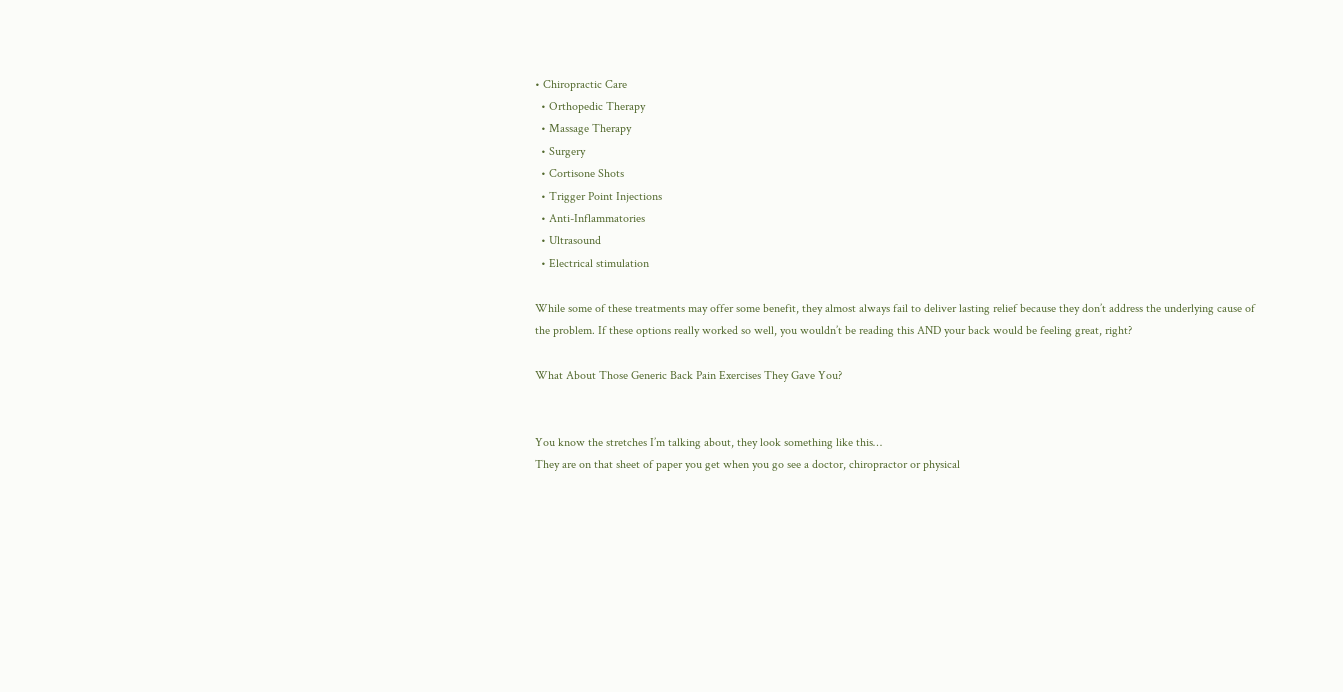• Chiropractic Care
  • Orthopedic Therapy
  • Massage Therapy
  • Surgery
  • Cortisone Shots
  • Trigger Point Injections
  • Anti-Inflammatories
  • Ultrasound
  • Electrical stimulation

While some of these treatments may offer some benefit, they almost always fail to deliver lasting relief because they don’t address the underlying cause of the problem. If these options really worked so well, you wouldn’t be reading this AND your back would be feeling great, right?

What About Those Generic Back Pain Exercises They Gave You?


You know the stretches I’m talking about, they look something like this…
They are on that sheet of paper you get when you go see a doctor, chiropractor or physical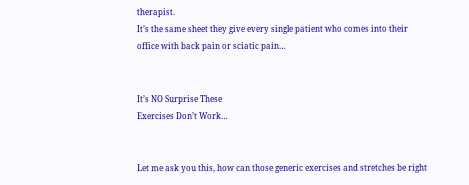therapist.
It’s the same sheet they give every single patient who comes into their office with back pain or sciatic pain…


It’s NO Surprise These
Exercises Don’t Work…


Let me ask you this, how can those generic exercises and stretches be right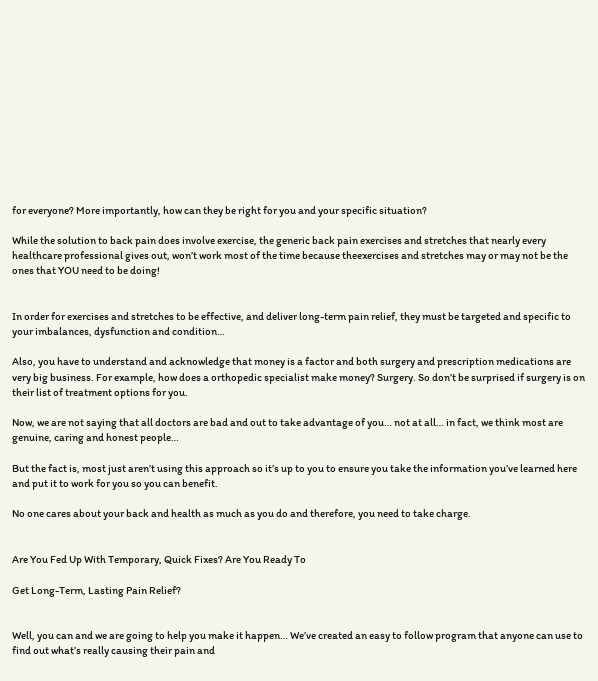for everyone? More importantly, how can they be right for you and your specific situation?

While the solution to back pain does involve exercise, the generic back pain exercises and stretches that nearly every healthcare professional gives out, won’t work most of the time because theexercises and stretches may or may not be the ones that YOU need to be doing!


In order for exercises and stretches to be effective, and deliver long-term pain relief, they must be targeted and specific to your imbalances, dysfunction and condition…

Also, you have to understand and acknowledge that money is a factor and both surgery and prescription medications are very big business. For example, how does a orthopedic specialist make money? Surgery. So don’t be surprised if surgery is on their list of treatment options for you.

Now, we are not saying that all doctors are bad and out to take advantage of you… not at all… in fact, we think most are genuine, caring and honest people…

But the fact is, most just aren’t using this approach so it’s up to you to ensure you take the information you’ve learned here and put it to work for you so you can benefit.

No one cares about your back and health as much as you do and therefore, you need to take charge.


Are You Fed Up With Temporary, Quick Fixes? Are You Ready To

Get Long-Term, Lasting Pain Relief?


Well, you can and we are going to help you make it happen… We’ve created an easy to follow program that anyone can use to find out what’s really causing their pain and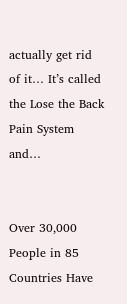actually get rid of it… It’s called the Lose the Back Pain System and…


Over 30,000 People in 85 Countries Have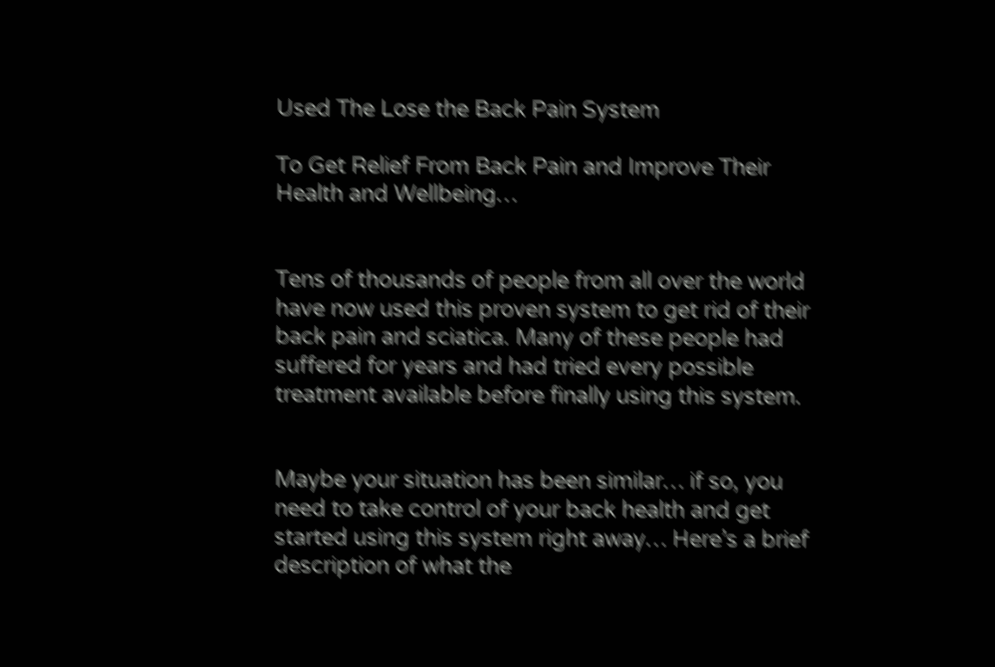Used The Lose the Back Pain System

To Get Relief From Back Pain and Improve Their Health and Wellbeing…


Tens of thousands of people from all over the world have now used this proven system to get rid of their back pain and sciatica. Many of these people had suffered for years and had tried every possible treatment available before finally using this system.


Maybe your situation has been similar… if so, you need to take control of your back health and get started using this system right away… Here’s a brief description of what the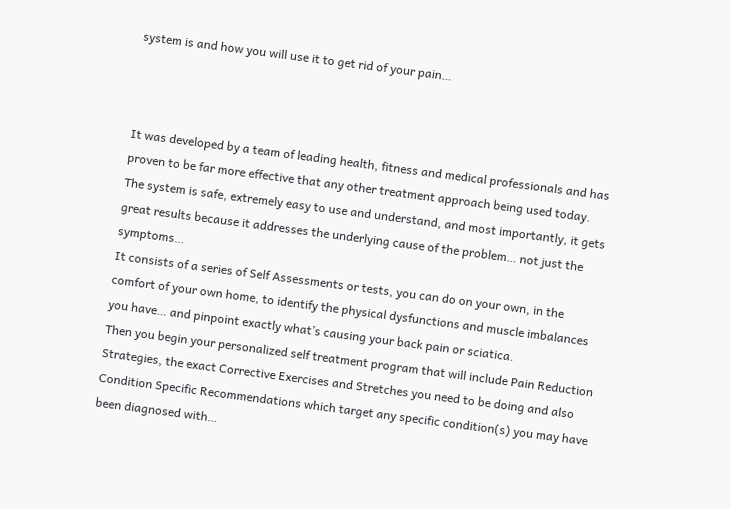system is and how you will use it to get rid of your pain…



It was developed by a team of leading health, fitness and medical professionals and has proven to be far more effective that any other treatment approach being used today.
The system is safe, extremely easy to use and understand, and most importantly, it gets great results because it addresses the underlying cause of the problem… not just the symptoms…
It consists of a series of Self Assessments or tests, you can do on your own, in the comfort of your own home, to identify the physical dysfunctions and muscle imbalances you have… and pinpoint exactly what’s causing your back pain or sciatica.
Then you begin your personalized self treatment program that will include Pain Reduction Strategies, the exact Corrective Exercises and Stretches you need to be doing and also Condition Specific Recommendations which target any specific condition(s) you may have been diagnosed with…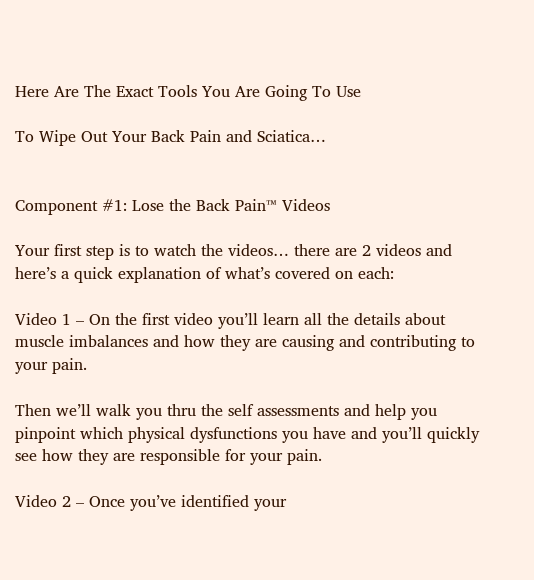Here Are The Exact Tools You Are Going To Use

To Wipe Out Your Back Pain and Sciatica…


Component #1: Lose the Back Pain™ Videos

Your first step is to watch the videos… there are 2 videos and here’s a quick explanation of what’s covered on each:

Video 1 – On the first video you’ll learn all the details about muscle imbalances and how they are causing and contributing to your pain.

Then we’ll walk you thru the self assessments and help you pinpoint which physical dysfunctions you have and you’ll quickly see how they are responsible for your pain.

Video 2 – Once you’ve identified your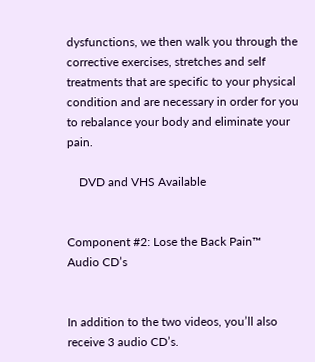dysfunctions, we then walk you through the corrective exercises, stretches and self treatments that are specific to your physical condition and are necessary in order for you to rebalance your body and eliminate your pain.

    DVD and VHS Available


Component #2: Lose the Back Pain™
Audio CD’s


In addition to the two videos, you’ll also receive 3 audio CD’s.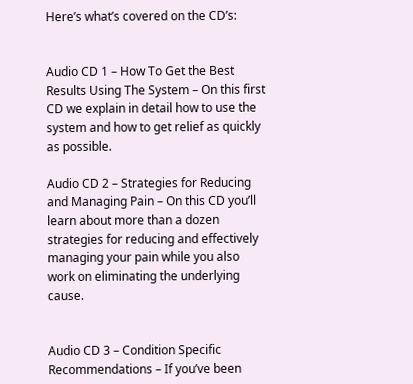Here’s what’s covered on the CD’s:


Audio CD 1 – How To Get the Best Results Using The System – On this first CD we explain in detail how to use the system and how to get relief as quickly as possible.

Audio CD 2 – Strategies for Reducing and Managing Pain – On this CD you’ll learn about more than a dozen strategies for reducing and effectively managing your pain while you also work on eliminating the underlying cause.


Audio CD 3 – Condition Specific Recommendations – If you’ve been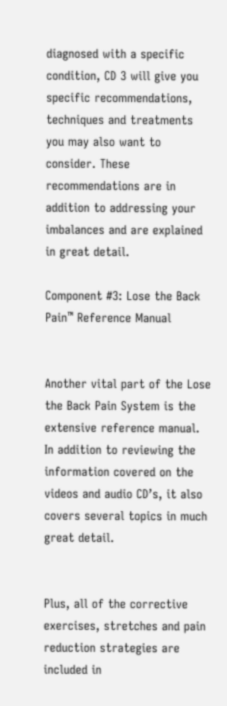diagnosed with a specific condition, CD 3 will give you specific recommendations, techniques and treatments you may also want to consider. These recommendations are in addition to addressing your imbalances and are explained in great detail.

Component #3: Lose the Back Pain™ Reference Manual


Another vital part of the Lose the Back Pain System is the extensive reference manual. In addition to reviewing the information covered on the videos and audio CD’s, it also covers several topics in much great detail.


Plus, all of the corrective exercises, stretches and pain reduction strategies are included in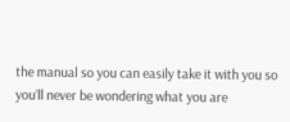the manual so you can easily take it with you so you’ll never be wondering what you are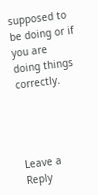supposed to be doing or if you are doing things correctly.




Leave a Reply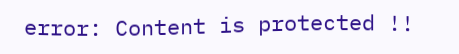error: Content is protected !!